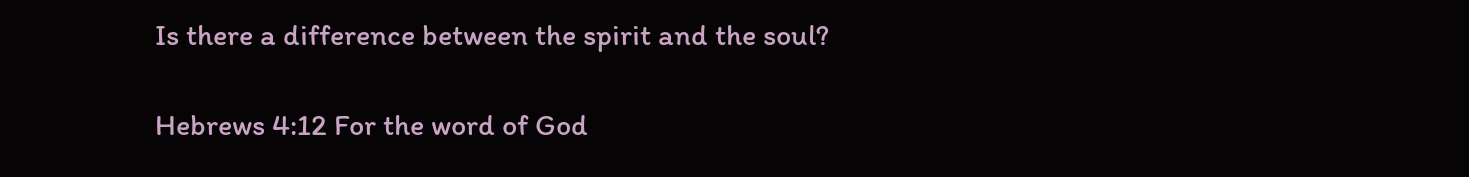Is there a difference between the spirit and the soul?

Hebrews 4:12 For the word of God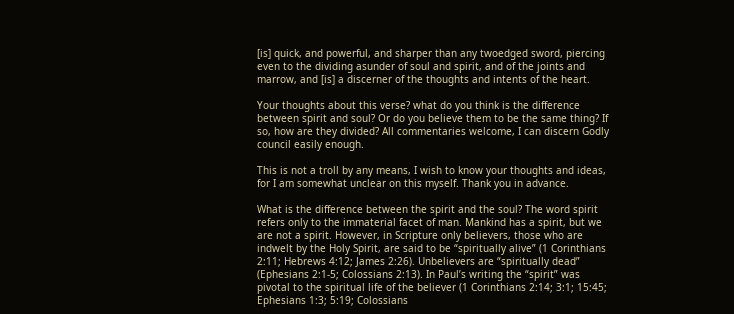[is] quick, and powerful, and sharper than any twoedged sword, piercing even to the dividing asunder of soul and spirit, and of the joints and marrow, and [is] a discerner of the thoughts and intents of the heart.

Your thoughts about this verse? what do you think is the difference between spirit and soul? Or do you believe them to be the same thing? If so, how are they divided? All commentaries welcome, I can discern Godly council easily enough.

This is not a troll by any means, I wish to know your thoughts and ideas, for I am somewhat unclear on this myself. Thank you in advance.

What is the difference between the spirit and the soul? The word spirit refers only to the immaterial facet of man. Mankind has a spirit, but we are not a spirit. However, in Scripture only believers, those who are indwelt by the Holy Spirit, are said to be “spiritually alive” (1 Corinthians 2:11; Hebrews 4:12; James 2:26). Unbelievers are “spiritually dead” (Ephesians 2:1-5; Colossians 2:13). In Paul’s writing the “spirit” was pivotal to the spiritual life of the believer (1 Corinthians 2:14; 3:1; 15:45; Ephesians 1:3; 5:19; Colossians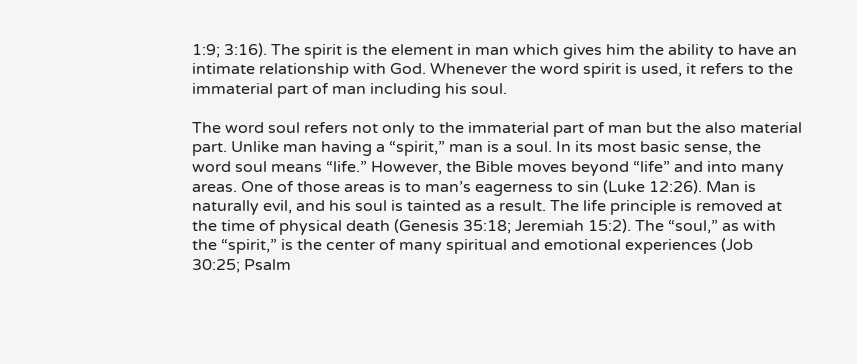1:9; 3:16). The spirit is the element in man which gives him the ability to have an intimate relationship with God. Whenever the word spirit is used, it refers to the immaterial part of man including his soul.

The word soul refers not only to the immaterial part of man but the also material part. Unlike man having a “spirit,” man is a soul. In its most basic sense, the word soul means “life.” However, the Bible moves beyond “life” and into many areas. One of those areas is to man’s eagerness to sin (Luke 12:26). Man is naturally evil, and his soul is tainted as a result. The life principle is removed at the time of physical death (Genesis 35:18; Jeremiah 15:2). The “soul,” as with the “spirit,” is the center of many spiritual and emotional experiences (Job 30:25; Psalm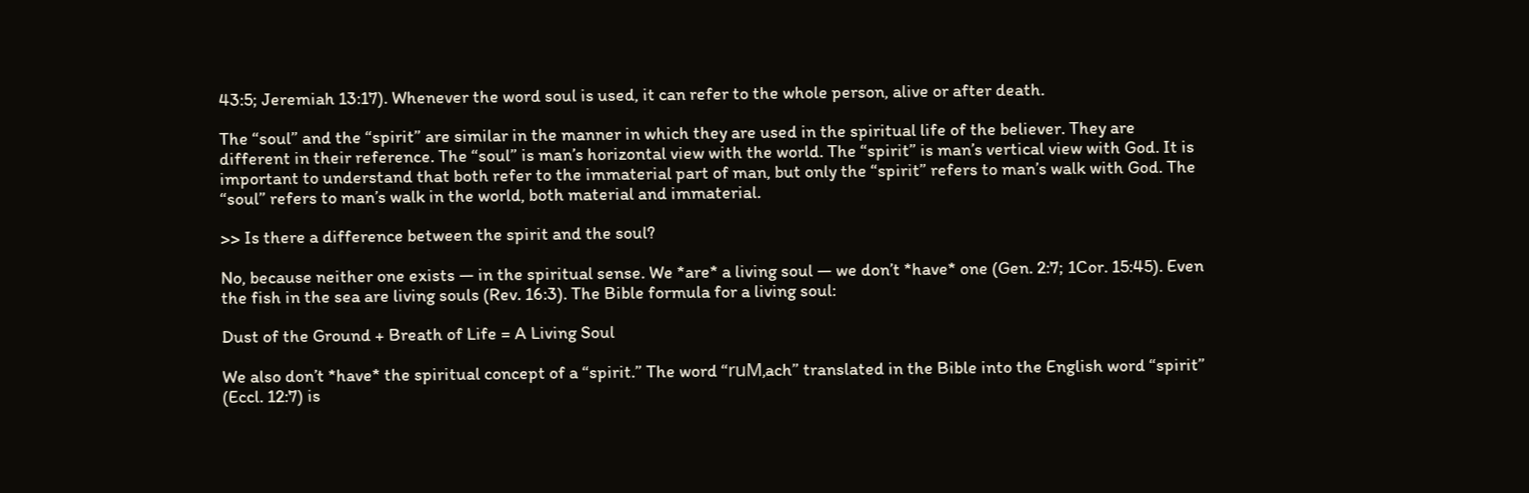43:5; Jeremiah 13:17). Whenever the word soul is used, it can refer to the whole person, alive or after death.

The “soul” and the “spirit” are similar in the manner in which they are used in the spiritual life of the believer. They are different in their reference. The “soul” is man’s horizontal view with the world. The “spirit” is man’s vertical view with God. It is important to understand that both refer to the immaterial part of man, but only the “spirit” refers to man’s walk with God. The “soul” refers to man’s walk in the world, both material and immaterial.

>> Is there a difference between the spirit and the soul?

No, because neither one exists — in the spiritual sense. We *are* a living soul — we don’t *have* one (Gen. 2:7; 1Cor. 15:45). Even the fish in the sea are living souls (Rev. 16:3). The Bible formula for a living soul:

Dust of the Ground + Breath of Life = A Living Soul

We also don’t *have* the spiritual concept of a “spirit.” The word “ruМ‚ach” translated in the Bible into the English word “spirit” (Eccl. 12:7) is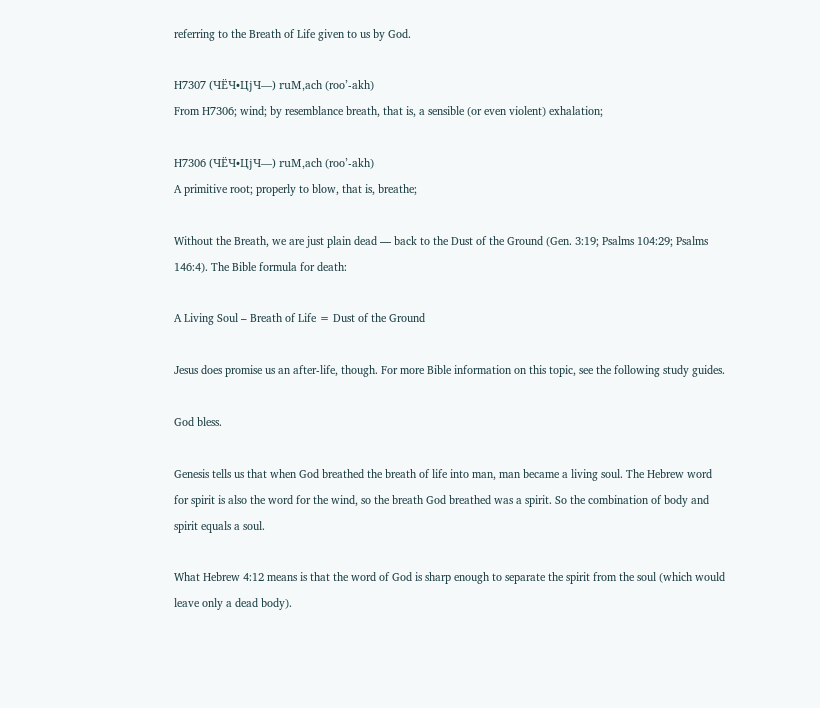referring to the Breath of Life given to us by God.

H7307 (ЧЁЧ•ЦјЧ—) ruМ‚ach (roo’-akh)
From H7306; wind; by resemblance breath, that is, a sensible (or even violent) exhalation;

H7306 (ЧЁЧ•ЦјЧ—) ruМ‚ach (roo’-akh)
A primitive root; properly to blow, that is, breathe;

Without the Breath, we are just plain dead — back to the Dust of the Ground (Gen. 3:19; Psalms 104:29; Psalms 146:4). The Bible formula for death:

A Living Soul – Breath of Life = Dust of the Ground

Jesus does promise us an after-life, though. For more Bible information on this topic, see the following study guides.

God bless.

Genesis tells us that when God breathed the breath of life into man, man became a living soul. The Hebrew word for spirit is also the word for the wind, so the breath God breathed was a spirit. So the combination of body and spirit equals a soul.

What Hebrew 4:12 means is that the word of God is sharp enough to separate the spirit from the soul (which would leave only a dead body).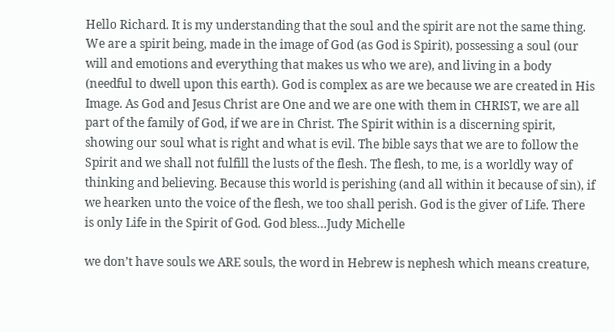Hello Richard. It is my understanding that the soul and the spirit are not the same thing. We are a spirit being, made in the image of God (as God is Spirit), possessing a soul (our will and emotions and everything that makes us who we are), and living in a body (needful to dwell upon this earth). God is complex as are we because we are created in His Image. As God and Jesus Christ are One and we are one with them in CHRIST, we are all part of the family of God, if we are in Christ. The Spirit within is a discerning spirit, showing our soul what is right and what is evil. The bible says that we are to follow the Spirit and we shall not fulfill the lusts of the flesh. The flesh, to me, is a worldly way of thinking and believing. Because this world is perishing (and all within it because of sin), if we hearken unto the voice of the flesh, we too shall perish. God is the giver of Life. There is only Life in the Spirit of God. God bless…Judy Michelle

we don’t have souls we ARE souls, the word in Hebrew is nephesh which means creature,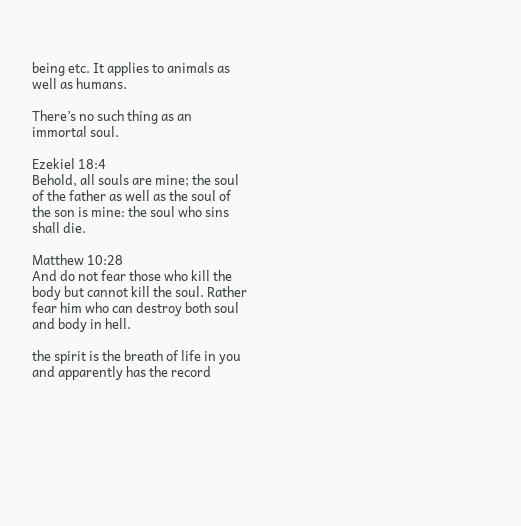being etc. It applies to animals as well as humans.

There’s no such thing as an immortal soul.

Ezekiel 18:4
Behold, all souls are mine; the soul of the father as well as the soul of the son is mine: the soul who sins shall die.

Matthew 10:28
And do not fear those who kill the body but cannot kill the soul. Rather fear him who can destroy both soul and body in hell.

the spirit is the breath of life in you and apparently has the record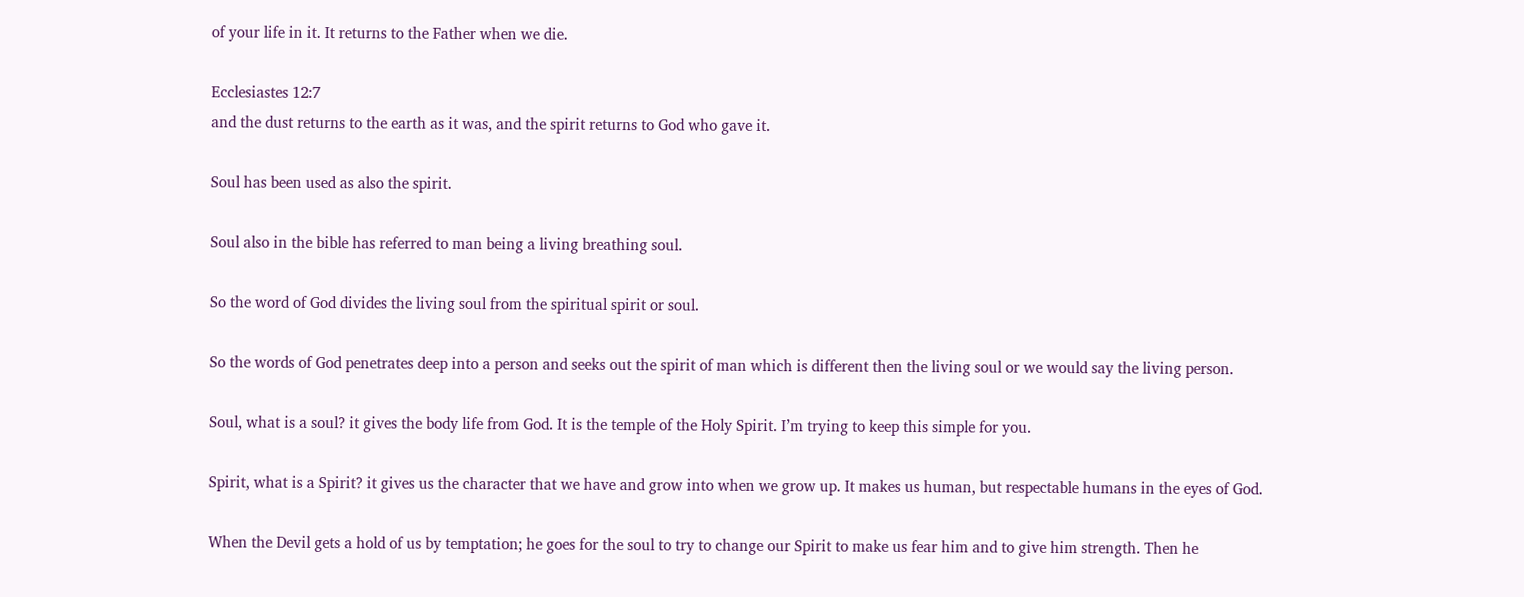of your life in it. It returns to the Father when we die.

Ecclesiastes 12:7
and the dust returns to the earth as it was, and the spirit returns to God who gave it.

Soul has been used as also the spirit.

Soul also in the bible has referred to man being a living breathing soul.

So the word of God divides the living soul from the spiritual spirit or soul.

So the words of God penetrates deep into a person and seeks out the spirit of man which is different then the living soul or we would say the living person.

Soul, what is a soul? it gives the body life from God. It is the temple of the Holy Spirit. I’m trying to keep this simple for you.

Spirit, what is a Spirit? it gives us the character that we have and grow into when we grow up. It makes us human, but respectable humans in the eyes of God.

When the Devil gets a hold of us by temptation; he goes for the soul to try to change our Spirit to make us fear him and to give him strength. Then he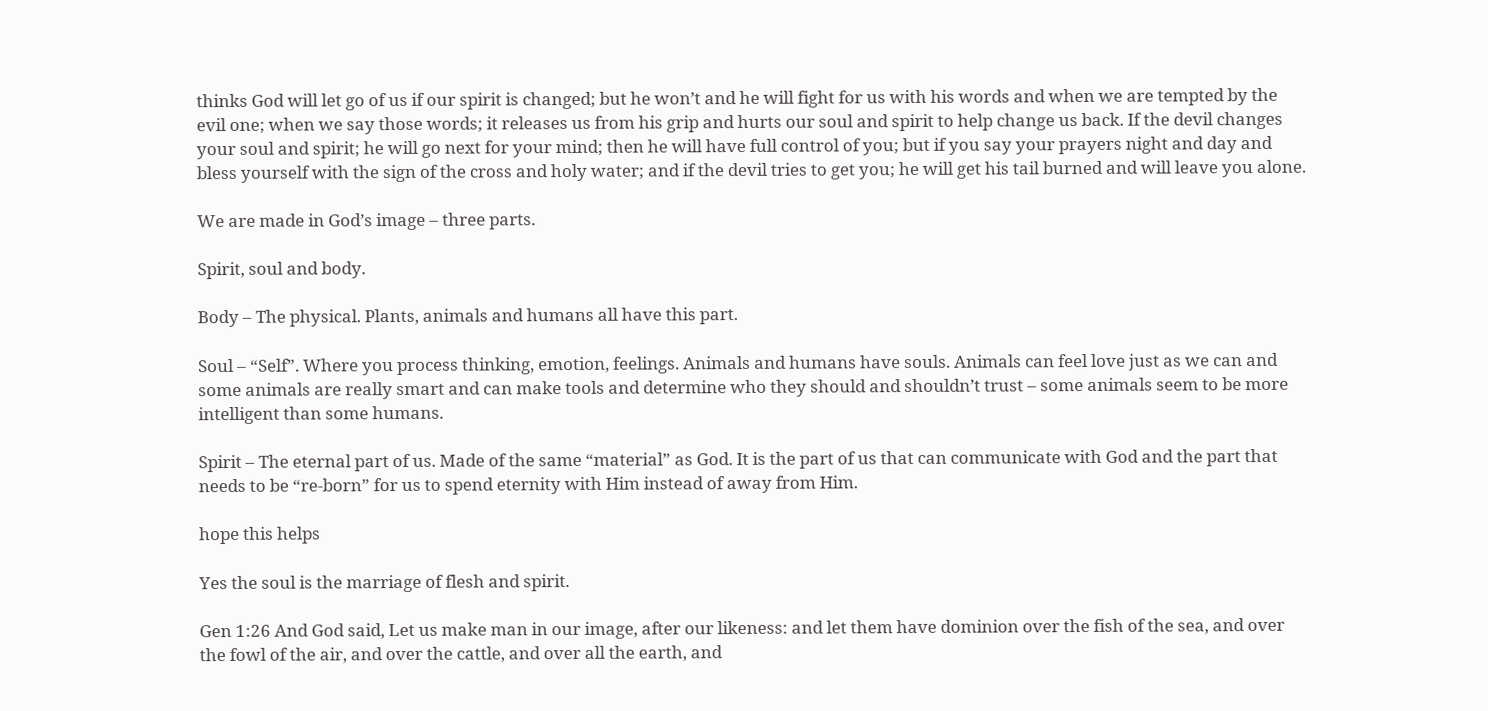thinks God will let go of us if our spirit is changed; but he won’t and he will fight for us with his words and when we are tempted by the evil one; when we say those words; it releases us from his grip and hurts our soul and spirit to help change us back. If the devil changes your soul and spirit; he will go next for your mind; then he will have full control of you; but if you say your prayers night and day and bless yourself with the sign of the cross and holy water; and if the devil tries to get you; he will get his tail burned and will leave you alone.

We are made in God’s image – three parts.

Spirit, soul and body.

Body – The physical. Plants, animals and humans all have this part.

Soul – “Self”. Where you process thinking, emotion, feelings. Animals and humans have souls. Animals can feel love just as we can and some animals are really smart and can make tools and determine who they should and shouldn’t trust – some animals seem to be more intelligent than some humans.

Spirit – The eternal part of us. Made of the same “material” as God. It is the part of us that can communicate with God and the part that needs to be “re-born” for us to spend eternity with Him instead of away from Him.

hope this helps

Yes the soul is the marriage of flesh and spirit.

Gen 1:26 And God said, Let us make man in our image, after our likeness: and let them have dominion over the fish of the sea, and over the fowl of the air, and over the cattle, and over all the earth, and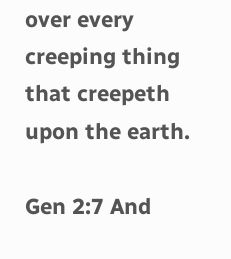over every creeping thing that creepeth upon the earth.

Gen 2:7 And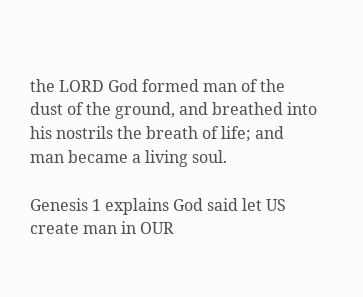the LORD God formed man of the dust of the ground, and breathed into his nostrils the breath of life; and man became a living soul.

Genesis 1 explains God said let US create man in OUR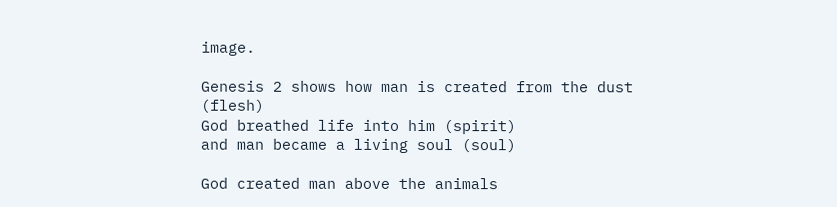image.

Genesis 2 shows how man is created from the dust (flesh)
God breathed life into him (spirit)
and man became a living soul (soul)

God created man above the animals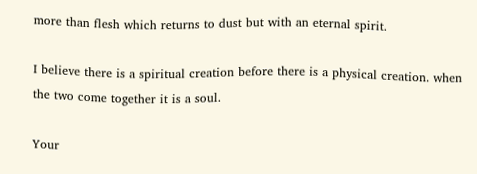more than flesh which returns to dust but with an eternal spirit.

I believe there is a spiritual creation before there is a physical creation. when the two come together it is a soul.

Your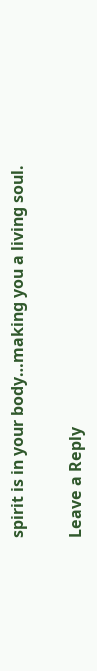spirit is in your body…making you a living soul.

Leave a Reply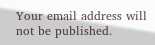Your email address will not be published.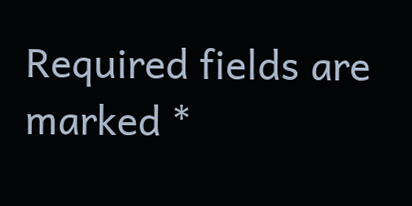Required fields are marked *